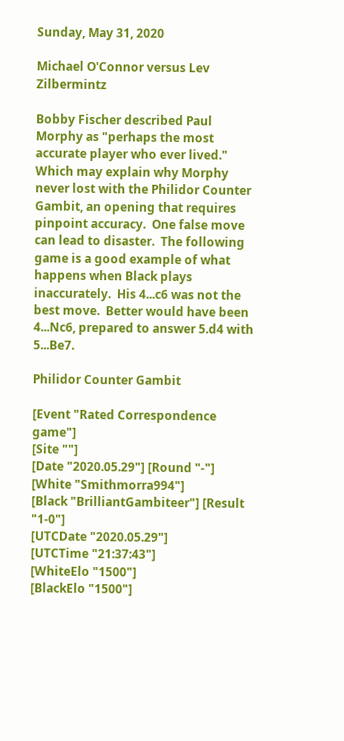Sunday, May 31, 2020

Michael O'Connor versus Lev Zilbermintz

Bobby Fischer described Paul Morphy as "perhaps the most accurate player who ever lived."  Which may explain why Morphy never lost with the Philidor Counter Gambit, an opening that requires pinpoint accuracy.  One false move can lead to disaster.  The following game is a good example of what happens when Black plays inaccurately.  His 4...c6 was not the best move.  Better would have been 4...Nc6, prepared to answer 5.d4 with 5...Be7.

Philidor Counter Gambit

[Event "Rated Correspondence game"]
[Site ""]
[Date "2020.05.29"] [Round "-"]
[White "Smithmorra994"]
[Black "BrilliantGambiteer"] [Result "1-0"]
[UTCDate "2020.05.29"]
[UTCTime "21:37:43"]
[WhiteElo "1500"]
[BlackElo "1500"]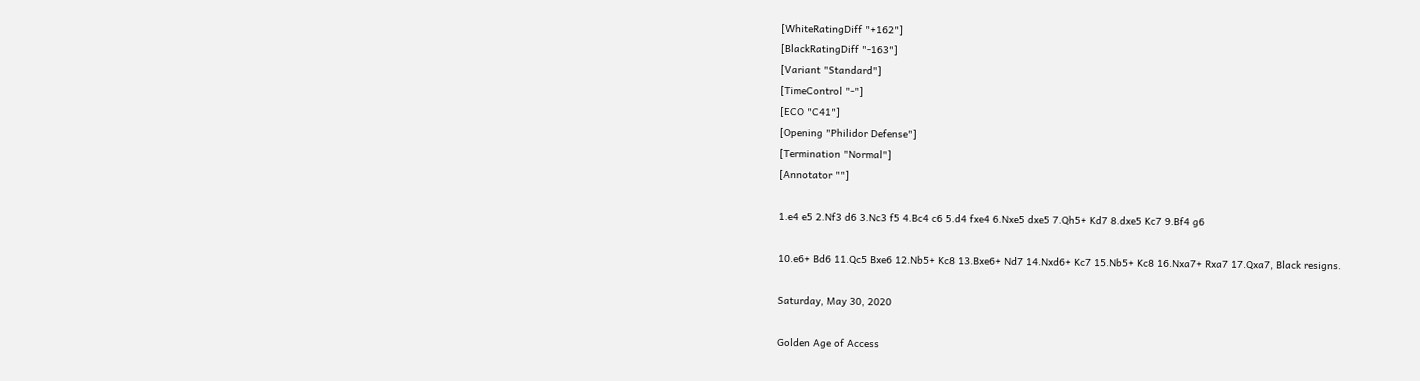[WhiteRatingDiff "+162"]
[BlackRatingDiff "-163"]
[Variant "Standard"]
[TimeControl "-"]
[ECO "C41"]
[Opening "Philidor Defense"]
[Termination "Normal"]
[Annotator ""]

1.e4 e5 2.Nf3 d6 3.Nc3 f5 4.Bc4 c6 5.d4 fxe4 6.Nxe5 dxe5 7.Qh5+ Kd7 8.dxe5 Kc7 9.Bf4 g6

10.e6+ Bd6 11.Qc5 Bxe6 12.Nb5+ Kc8 13.Bxe6+ Nd7 14.Nxd6+ Kc7 15.Nb5+ Kc8 16.Nxa7+ Rxa7 17.Qxa7, Black resigns.

Saturday, May 30, 2020

Golden Age of Access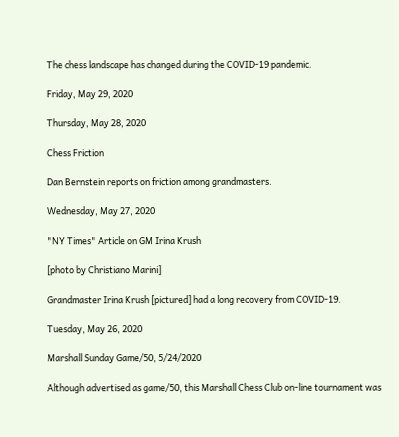The chess landscape has changed during the COVID-19 pandemic.

Friday, May 29, 2020

Thursday, May 28, 2020

Chess Friction

Dan Bernstein reports on friction among grandmasters.

Wednesday, May 27, 2020

"NY Times" Article on GM Irina Krush

[photo by Christiano Marini]

Grandmaster Irina Krush [pictured] had a long recovery from COVID-19.

Tuesday, May 26, 2020

Marshall Sunday Game/50, 5/24/2020

Although advertised as game/50, this Marshall Chess Club on-line tournament was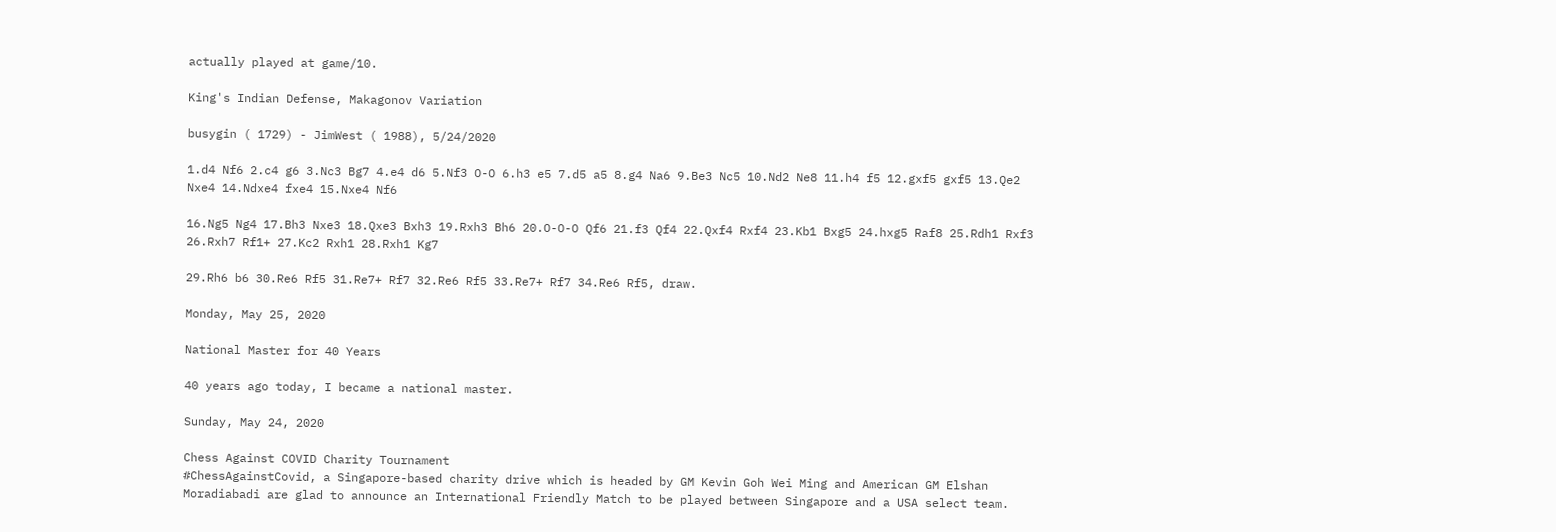actually played at game/10.

King's Indian Defense, Makagonov Variation

busygin ( 1729) - JimWest ( 1988), 5/24/2020

1.d4 Nf6 2.c4 g6 3.Nc3 Bg7 4.e4 d6 5.Nf3 O-O 6.h3 e5 7.d5 a5 8.g4 Na6 9.Be3 Nc5 10.Nd2 Ne8 11.h4 f5 12.gxf5 gxf5 13.Qe2 Nxe4 14.Ndxe4 fxe4 15.Nxe4 Nf6

16.Ng5 Ng4 17.Bh3 Nxe3 18.Qxe3 Bxh3 19.Rxh3 Bh6 20.O-O-O Qf6 21.f3 Qf4 22.Qxf4 Rxf4 23.Kb1 Bxg5 24.hxg5 Raf8 25.Rdh1 Rxf3 26.Rxh7 Rf1+ 27.Kc2 Rxh1 28.Rxh1 Kg7

29.Rh6 b6 30.Re6 Rf5 31.Re7+ Rf7 32.Re6 Rf5 33.Re7+ Rf7 34.Re6 Rf5, draw.

Monday, May 25, 2020

National Master for 40 Years

40 years ago today, I became a national master.

Sunday, May 24, 2020

Chess Against COVID Charity Tournament
#ChessAgainstCovid, a Singapore-based charity drive which is headed by GM Kevin Goh Wei Ming and American GM Elshan Moradiabadi are glad to announce an International Friendly Match to be played between Singapore and a USA select team.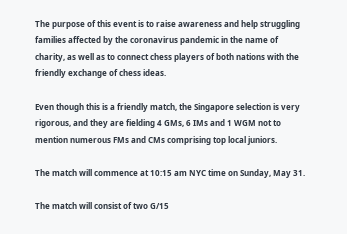The purpose of this event is to raise awareness and help struggling families affected by the coronavirus pandemic in the name of charity, as well as to connect chess players of both nations with the friendly exchange of chess ideas.

Even though this is a friendly match, the Singapore selection is very rigorous, and they are fielding 4 GMs, 6 IMs and 1 WGM not to mention numerous FMs and CMs comprising top local juniors.

The match will commence at 10:15 am NYC time on Sunday, May 31.

The match will consist of two G/15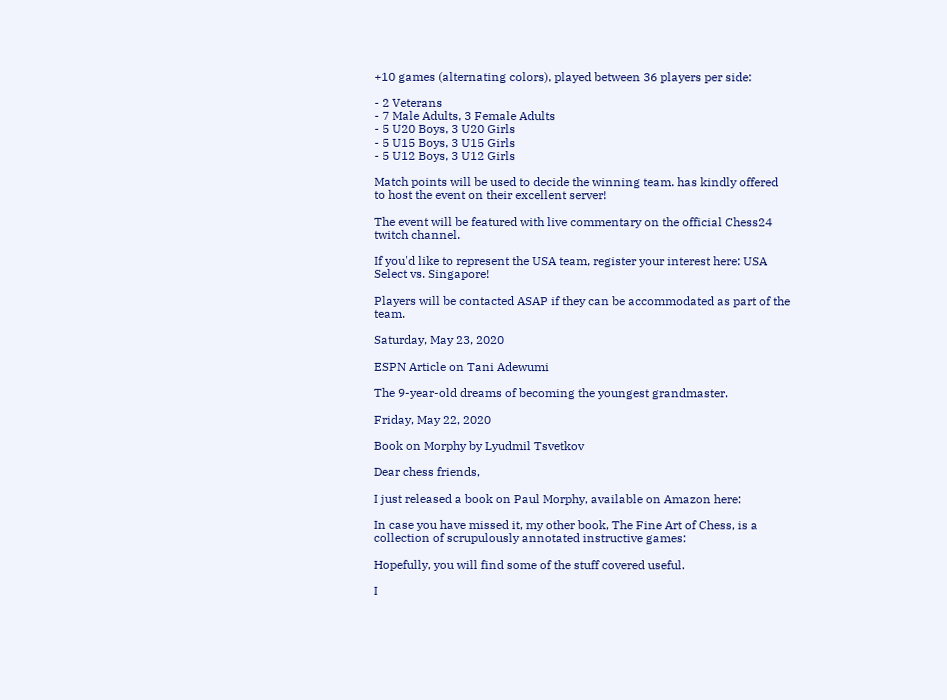+10 games (alternating colors), played between 36 players per side:

- 2 Veterans
- 7 Male Adults, 3 Female Adults
- 5 U20 Boys, 3 U20 Girls
- 5 U15 Boys, 3 U15 Girls
- 5 U12 Boys, 3 U12 Girls

Match points will be used to decide the winning team. has kindly offered to host the event on their excellent server!

The event will be featured with live commentary on the official Chess24 twitch channel.

If you'd like to represent the USA team, register your interest here: USA Select vs. Singapore!

Players will be contacted ASAP if they can be accommodated as part of the team.

Saturday, May 23, 2020

ESPN Article on Tani Adewumi

The 9-year-old dreams of becoming the youngest grandmaster.

Friday, May 22, 2020

Book on Morphy by Lyudmil Tsvetkov

Dear chess friends,

I just released a book on Paul Morphy, available on Amazon here:

In case you have missed it, my other book, The Fine Art of Chess, is a collection of scrupulously annotated instructive games:

Hopefully, you will find some of the stuff covered useful.

I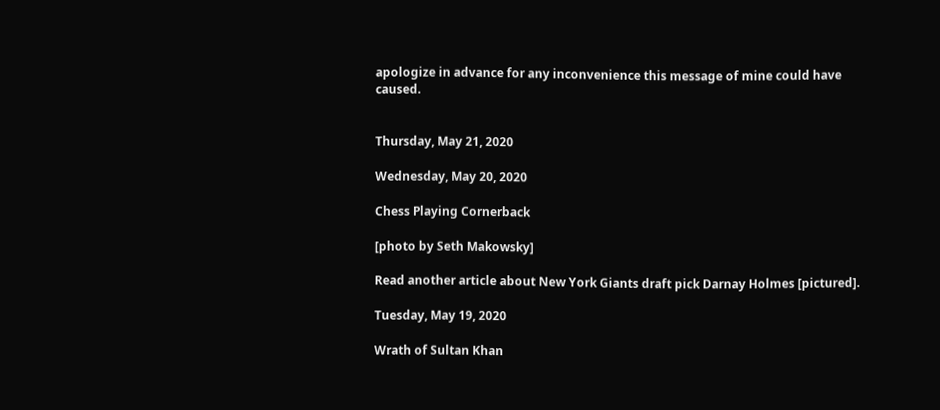apologize in advance for any inconvenience this message of mine could have caused.


Thursday, May 21, 2020

Wednesday, May 20, 2020

Chess Playing Cornerback

[photo by Seth Makowsky]

Read another article about New York Giants draft pick Darnay Holmes [pictured].

Tuesday, May 19, 2020

Wrath of Sultan Khan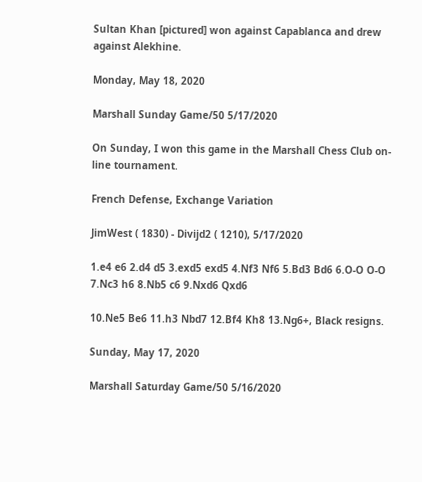Sultan Khan [pictured] won against Capablanca and drew against Alekhine.

Monday, May 18, 2020

Marshall Sunday Game/50 5/17/2020

On Sunday, I won this game in the Marshall Chess Club on-line tournament.

French Defense, Exchange Variation

JimWest ( 1830) - Divijd2 ( 1210), 5/17/2020

1.e4 e6 2.d4 d5 3.exd5 exd5 4.Nf3 Nf6 5.Bd3 Bd6 6.O-O O-O 7.Nc3 h6 8.Nb5 c6 9.Nxd6 Qxd6

10.Ne5 Be6 11.h3 Nbd7 12.Bf4 Kh8 13.Ng6+, Black resigns.

Sunday, May 17, 2020

Marshall Saturday Game/50 5/16/2020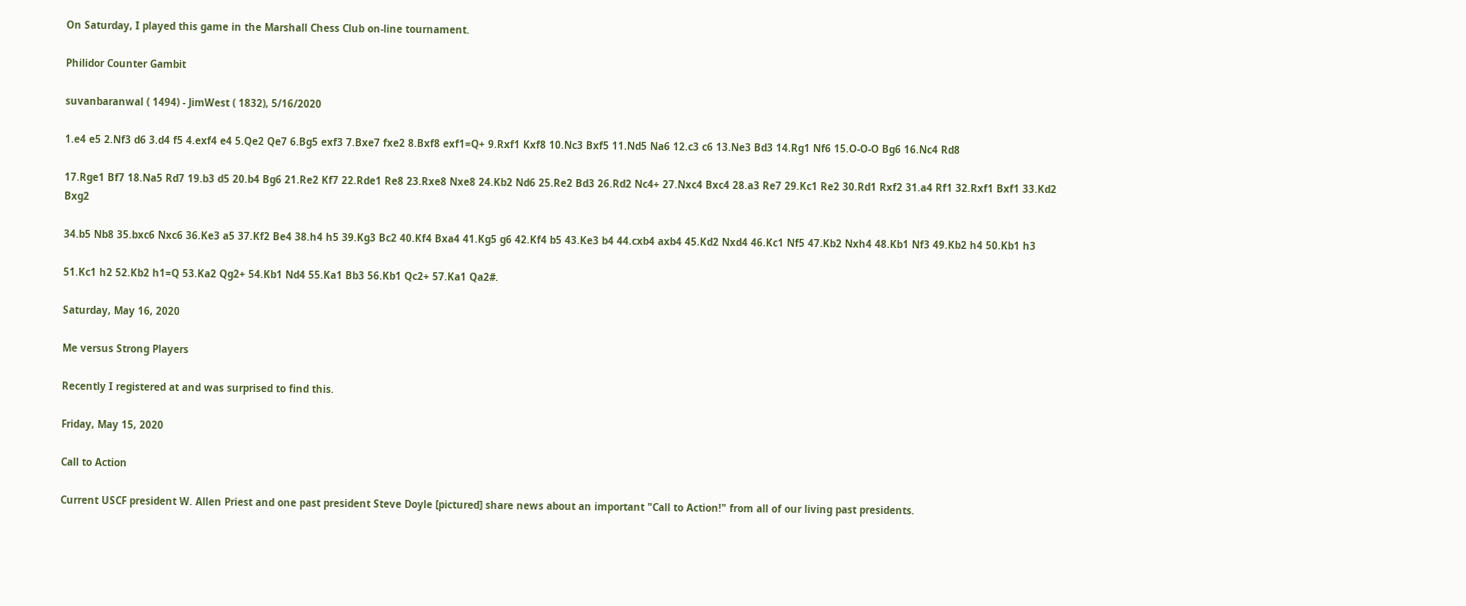On Saturday, I played this game in the Marshall Chess Club on-line tournament.

Philidor Counter Gambit

suvanbaranwal ( 1494) - JimWest ( 1832), 5/16/2020

1.e4 e5 2.Nf3 d6 3.d4 f5 4.exf4 e4 5.Qe2 Qe7 6.Bg5 exf3 7.Bxe7 fxe2 8.Bxf8 exf1=Q+ 9.Rxf1 Kxf8 10.Nc3 Bxf5 11.Nd5 Na6 12.c3 c6 13.Ne3 Bd3 14.Rg1 Nf6 15.O-O-O Bg6 16.Nc4 Rd8

17.Rge1 Bf7 18.Na5 Rd7 19.b3 d5 20.b4 Bg6 21.Re2 Kf7 22.Rde1 Re8 23.Rxe8 Nxe8 24.Kb2 Nd6 25.Re2 Bd3 26.Rd2 Nc4+ 27.Nxc4 Bxc4 28.a3 Re7 29.Kc1 Re2 30.Rd1 Rxf2 31.a4 Rf1 32.Rxf1 Bxf1 33.Kd2 Bxg2

34.b5 Nb8 35.bxc6 Nxc6 36.Ke3 a5 37.Kf2 Be4 38.h4 h5 39.Kg3 Bc2 40.Kf4 Bxa4 41.Kg5 g6 42.Kf4 b5 43.Ke3 b4 44.cxb4 axb4 45.Kd2 Nxd4 46.Kc1 Nf5 47.Kb2 Nxh4 48.Kb1 Nf3 49.Kb2 h4 50.Kb1 h3

51.Kc1 h2 52.Kb2 h1=Q 53.Ka2 Qg2+ 54.Kb1 Nd4 55.Ka1 Bb3 56.Kb1 Qc2+ 57.Ka1 Qa2#.

Saturday, May 16, 2020

Me versus Strong Players

Recently I registered at and was surprised to find this.

Friday, May 15, 2020

Call to Action

Current USCF president W. Allen Priest and one past president Steve Doyle [pictured] share news about an important "Call to Action!" from all of our living past presidents.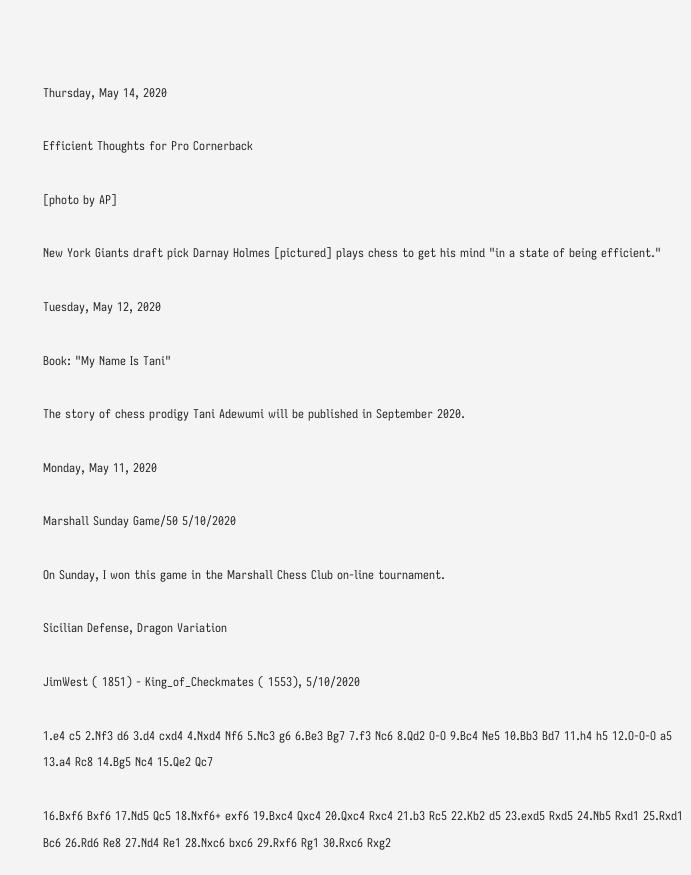Thursday, May 14, 2020

Efficient Thoughts for Pro Cornerback

[photo by AP]

New York Giants draft pick Darnay Holmes [pictured] plays chess to get his mind "in a state of being efficient."

Tuesday, May 12, 2020

Book: "My Name Is Tani"

The story of chess prodigy Tani Adewumi will be published in September 2020.

Monday, May 11, 2020

Marshall Sunday Game/50 5/10/2020

On Sunday, I won this game in the Marshall Chess Club on-line tournament.

Sicilian Defense, Dragon Variation

JimWest ( 1851) - King_of_Checkmates ( 1553), 5/10/2020

1.e4 c5 2.Nf3 d6 3.d4 cxd4 4.Nxd4 Nf6 5.Nc3 g6 6.Be3 Bg7 7.f3 Nc6 8.Qd2 O-O 9.Bc4 Ne5 10.Bb3 Bd7 11.h4 h5 12.O-O-O a5 13.a4 Rc8 14.Bg5 Nc4 15.Qe2 Qc7

16.Bxf6 Bxf6 17.Nd5 Qc5 18.Nxf6+ exf6 19.Bxc4 Qxc4 20.Qxc4 Rxc4 21.b3 Rc5 22.Kb2 d5 23.exd5 Rxd5 24.Nb5 Rxd1 25.Rxd1 Bc6 26.Rd6 Re8 27.Nd4 Re1 28.Nxc6 bxc6 29.Rxf6 Rg1 30.Rxc6 Rxg2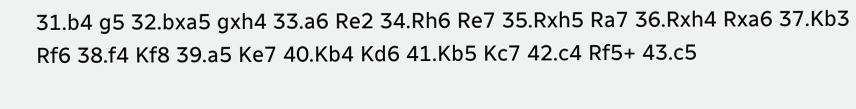31.b4 g5 32.bxa5 gxh4 33.a6 Re2 34.Rh6 Re7 35.Rxh5 Ra7 36.Rxh4 Rxa6 37.Kb3 Rf6 38.f4 Kf8 39.a5 Ke7 40.Kb4 Kd6 41.Kb5 Kc7 42.c4 Rf5+ 43.c5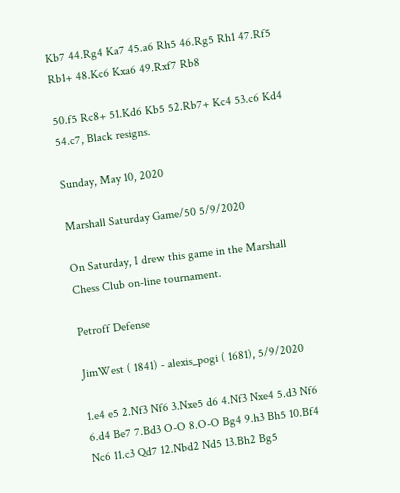Kb7 44.Rg4 Ka7 45.a6 Rh5 46.Rg5 Rh1 47.Rf5 Rb1+ 48.Kc6 Kxa6 49.Rxf7 Rb8

50.f5 Rc8+ 51.Kd6 Kb5 52.Rb7+ Kc4 53.c6 Kd4 54.c7, Black resigns.

Sunday, May 10, 2020

Marshall Saturday Game/50 5/9/2020

On Saturday, I drew this game in the Marshall Chess Club on-line tournament.

Petroff Defense

JimWest ( 1841) - alexis_pogi ( 1681), 5/9/2020

1.e4 e5 2.Nf3 Nf6 3.Nxe5 d6 4.Nf3 Nxe4 5.d3 Nf6 6.d4 Be7 7.Bd3 O-O 8.O-O Bg4 9.h3 Bh5 10.Bf4 Nc6 11.c3 Qd7 12.Nbd2 Nd5 13.Bh2 Bg5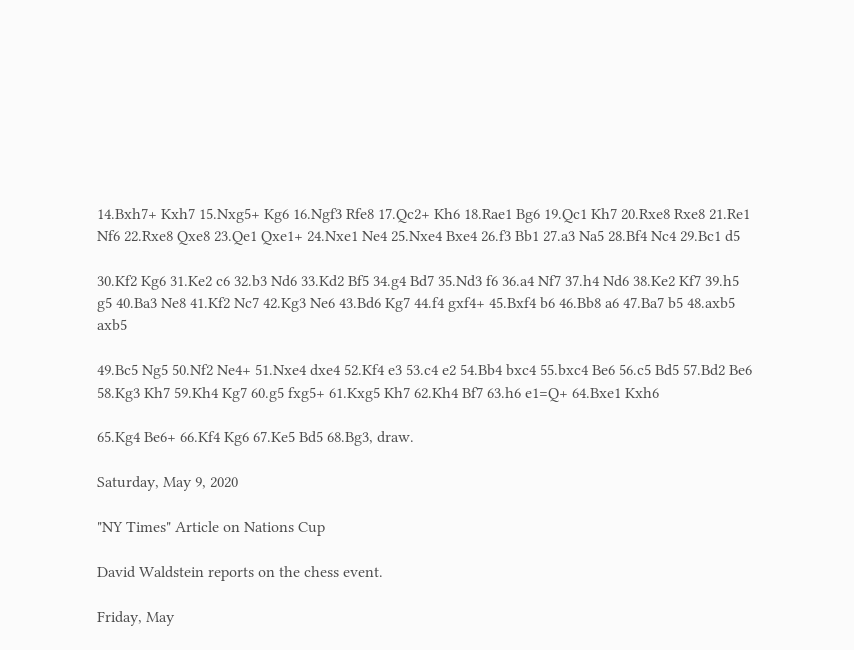14.Bxh7+ Kxh7 15.Nxg5+ Kg6 16.Ngf3 Rfe8 17.Qc2+ Kh6 18.Rae1 Bg6 19.Qc1 Kh7 20.Rxe8 Rxe8 21.Re1 Nf6 22.Rxe8 Qxe8 23.Qe1 Qxe1+ 24.Nxe1 Ne4 25.Nxe4 Bxe4 26.f3 Bb1 27.a3 Na5 28.Bf4 Nc4 29.Bc1 d5

30.Kf2 Kg6 31.Ke2 c6 32.b3 Nd6 33.Kd2 Bf5 34.g4 Bd7 35.Nd3 f6 36.a4 Nf7 37.h4 Nd6 38.Ke2 Kf7 39.h5 g5 40.Ba3 Ne8 41.Kf2 Nc7 42.Kg3 Ne6 43.Bd6 Kg7 44.f4 gxf4+ 45.Bxf4 b6 46.Bb8 a6 47.Ba7 b5 48.axb5 axb5

49.Bc5 Ng5 50.Nf2 Ne4+ 51.Nxe4 dxe4 52.Kf4 e3 53.c4 e2 54.Bb4 bxc4 55.bxc4 Be6 56.c5 Bd5 57.Bd2 Be6 58.Kg3 Kh7 59.Kh4 Kg7 60.g5 fxg5+ 61.Kxg5 Kh7 62.Kh4 Bf7 63.h6 e1=Q+ 64.Bxe1 Kxh6

65.Kg4 Be6+ 66.Kf4 Kg6 67.Ke5 Bd5 68.Bg3, draw.

Saturday, May 9, 2020

"NY Times" Article on Nations Cup

David Waldstein reports on the chess event.

Friday, May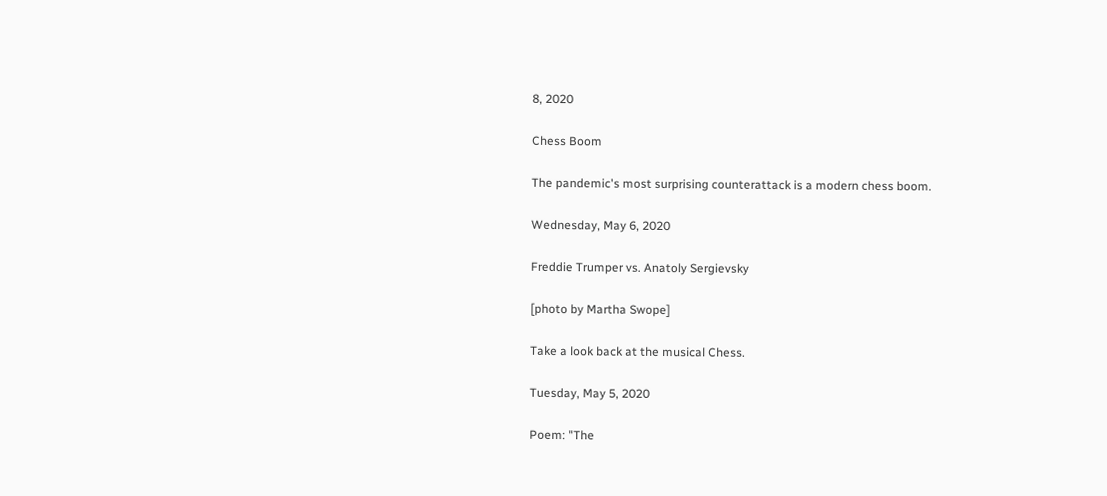8, 2020

Chess Boom

The pandemic's most surprising counterattack is a modern chess boom.

Wednesday, May 6, 2020

Freddie Trumper vs. Anatoly Sergievsky

[photo by Martha Swope]

Take a look back at the musical Chess.

Tuesday, May 5, 2020

Poem: "The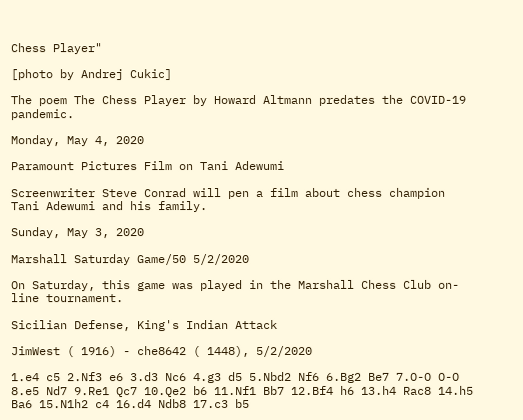Chess Player"

[photo by Andrej Cukic]

The poem The Chess Player by Howard Altmann predates the COVID-19 pandemic.

Monday, May 4, 2020

Paramount Pictures Film on Tani Adewumi

Screenwriter Steve Conrad will pen a film about chess champion Tani Adewumi and his family.

Sunday, May 3, 2020

Marshall Saturday Game/50 5/2/2020

On Saturday, this game was played in the Marshall Chess Club on-line tournament.

Sicilian Defense, King's Indian Attack

JimWest ( 1916) - che8642 ( 1448), 5/2/2020

1.e4 c5 2.Nf3 e6 3.d3 Nc6 4.g3 d5 5.Nbd2 Nf6 6.Bg2 Be7 7.O-O O-O 8.e5 Nd7 9.Re1 Qc7 10.Qe2 b6 11.Nf1 Bb7 12.Bf4 h6 13.h4 Rac8 14.h5 Ba6 15.N1h2 c4 16.d4 Ndb8 17.c3 b5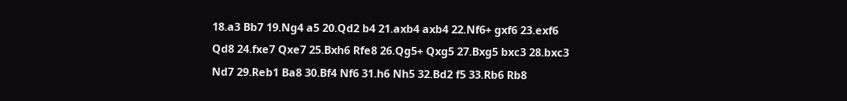18.a3 Bb7 19.Ng4 a5 20.Qd2 b4 21.axb4 axb4 22.Nf6+ gxf6 23.exf6 Qd8 24.fxe7 Qxe7 25.Bxh6 Rfe8 26.Qg5+ Qxg5 27.Bxg5 bxc3 28.bxc3 Nd7 29.Reb1 Ba8 30.Bf4 Nf6 31.h6 Nh5 32.Bd2 f5 33.Rb6 Rb8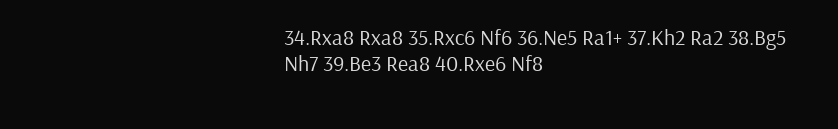34.Rxa8 Rxa8 35.Rxc6 Nf6 36.Ne5 Ra1+ 37.Kh2 Ra2 38.Bg5 Nh7 39.Be3 Rea8 40.Rxe6 Nf8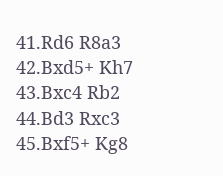41.Rd6 R8a3 42.Bxd5+ Kh7 43.Bxc4 Rb2 44.Bd3 Rxc3 45.Bxf5+ Kg8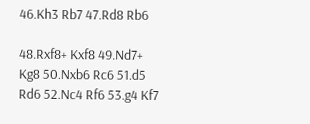46.Kh3 Rb7 47.Rd8 Rb6

48.Rxf8+ Kxf8 49.Nd7+ Kg8 50.Nxb6 Rc6 51.d5 Rd6 52.Nc4 Rf6 53.g4 Kf7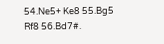54.Ne5+ Ke8 55.Bg5 Rf8 56.Bd7#.